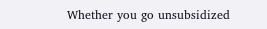Whether you go unsubsidized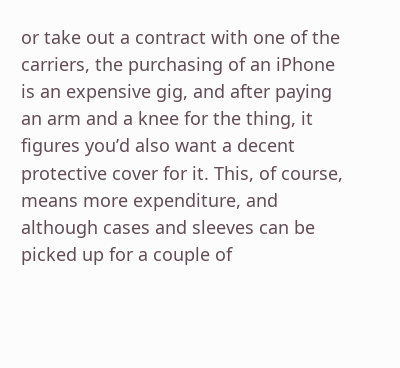or take out a contract with one of the carriers, the purchasing of an iPhone is an expensive gig, and after paying an arm and a knee for the thing, it figures you’d also want a decent protective cover for it. This, of course, means more expenditure, and although cases and sleeves can be picked up for a couple of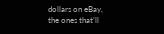dollars on eBay, the ones that’ll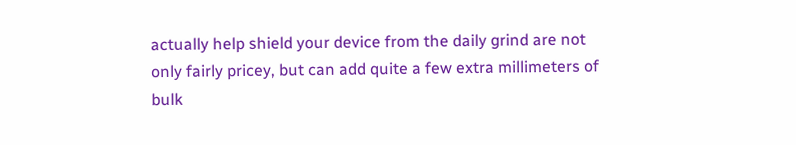actually help shield your device from the daily grind are not only fairly pricey, but can add quite a few extra millimeters of bulk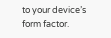to your device’s form factor.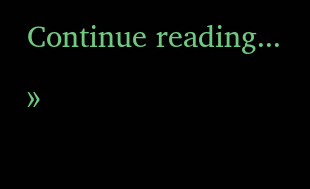Continue reading... »